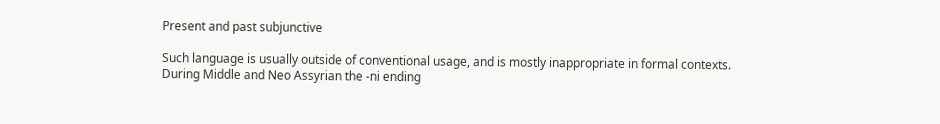Present and past subjunctive

Such language is usually outside of conventional usage, and is mostly inappropriate in formal contexts.
During Middle and Neo Assyrian the -ni ending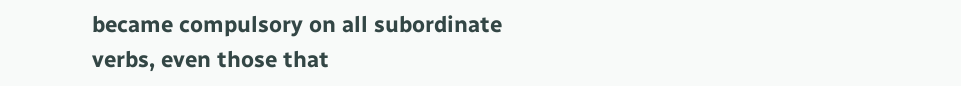became compulsory on all subordinate verbs, even those that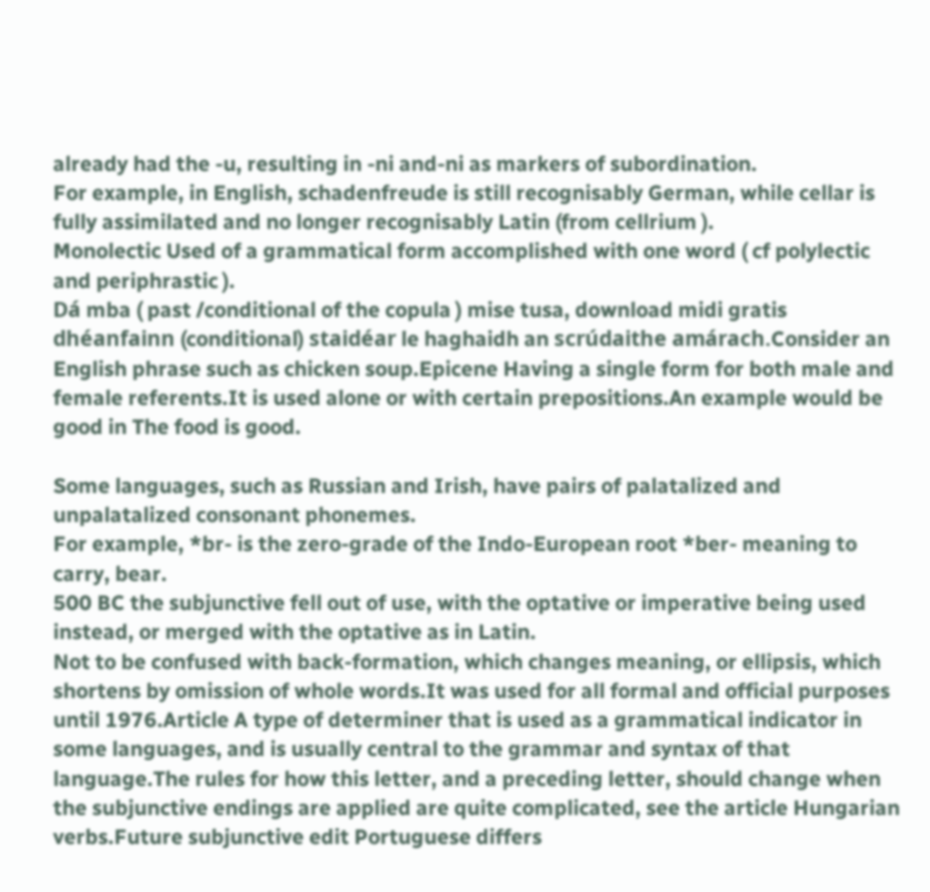already had the -u, resulting in -ni and-ni as markers of subordination.
For example, in English, schadenfreude is still recognisably German, while cellar is fully assimilated and no longer recognisably Latin (from cellrium ).
Monolectic Used of a grammatical form accomplished with one word ( cf polylectic and periphrastic ).
Dá mba ( past /conditional of the copula ) mise tusa, download midi gratis dhéanfainn (conditional) staidéar le haghaidh an scrúdaithe amárach.Consider an English phrase such as chicken soup.Epicene Having a single form for both male and female referents.It is used alone or with certain prepositions.An example would be good in The food is good.

Some languages, such as Russian and Irish, have pairs of palatalized and unpalatalized consonant phonemes.
For example, *br- is the zero-grade of the Indo-European root *ber- meaning to carry, bear.
500 BC the subjunctive fell out of use, with the optative or imperative being used instead, or merged with the optative as in Latin.
Not to be confused with back-formation, which changes meaning, or ellipsis, which shortens by omission of whole words.It was used for all formal and official purposes until 1976.Article A type of determiner that is used as a grammatical indicator in some languages, and is usually central to the grammar and syntax of that language.The rules for how this letter, and a preceding letter, should change when the subjunctive endings are applied are quite complicated, see the article Hungarian verbs.Future subjunctive edit Portuguese differs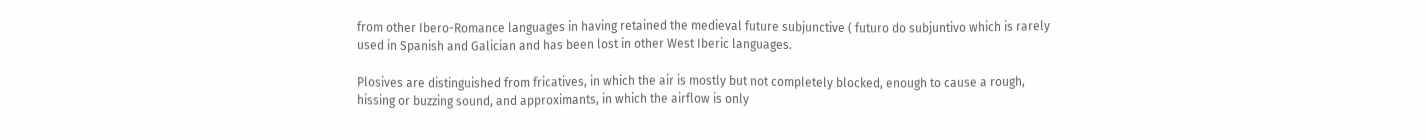from other Ibero-Romance languages in having retained the medieval future subjunctive ( futuro do subjuntivo which is rarely used in Spanish and Galician and has been lost in other West Iberic languages.

Plosives are distinguished from fricatives, in which the air is mostly but not completely blocked, enough to cause a rough, hissing or buzzing sound, and approximants, in which the airflow is only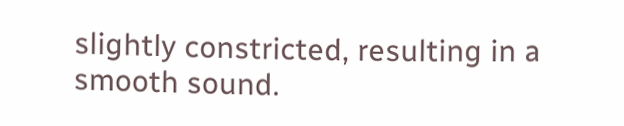slightly constricted, resulting in a smooth sound.